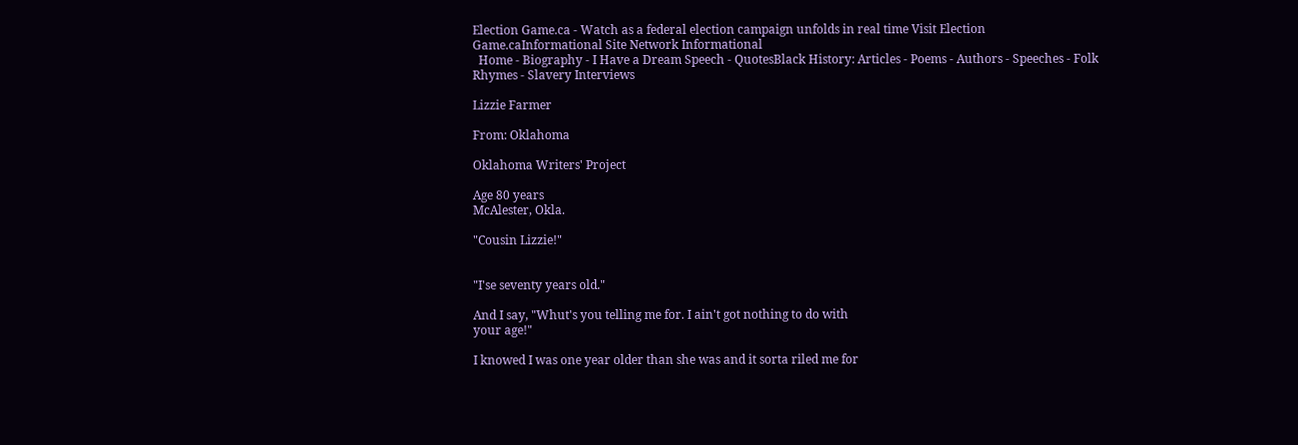Election Game.ca - Watch as a federal election campaign unfolds in real time Visit Election Game.caInformational Site Network Informational
  Home - Biography - I Have a Dream Speech - QuotesBlack History: Articles - Poems - Authors - Speeches - Folk Rhymes - Slavery Interviews

Lizzie Farmer

From: Oklahoma

Oklahoma Writers' Project

Age 80 years
McAlester, Okla.

"Cousin Lizzie!"


"I'se seventy years old."

And I say, "Whut's you telling me for. I ain't got nothing to do with
your age!"

I knowed I was one year older than she was and it sorta riled me for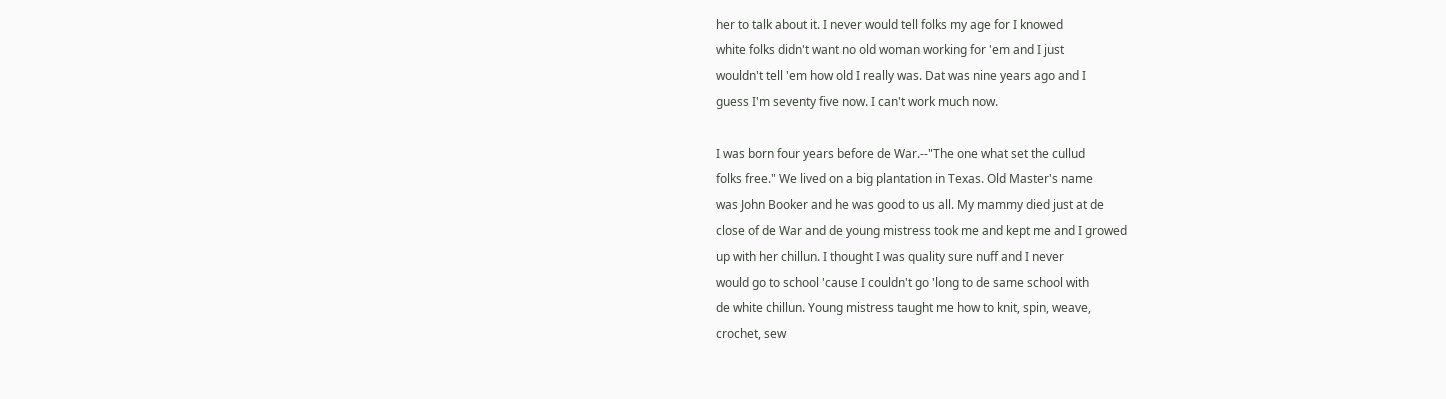her to talk about it. I never would tell folks my age for I knowed
white folks didn't want no old woman working for 'em and I just
wouldn't tell 'em how old I really was. Dat was nine years ago and I
guess I'm seventy five now. I can't work much now.

I was born four years before de War.--"The one what set the cullud
folks free." We lived on a big plantation in Texas. Old Master's name
was John Booker and he was good to us all. My mammy died just at de
close of de War and de young mistress took me and kept me and I growed
up with her chillun. I thought I was quality sure nuff and I never
would go to school 'cause I couldn't go 'long to de same school with
de white chillun. Young mistress taught me how to knit, spin, weave,
crochet, sew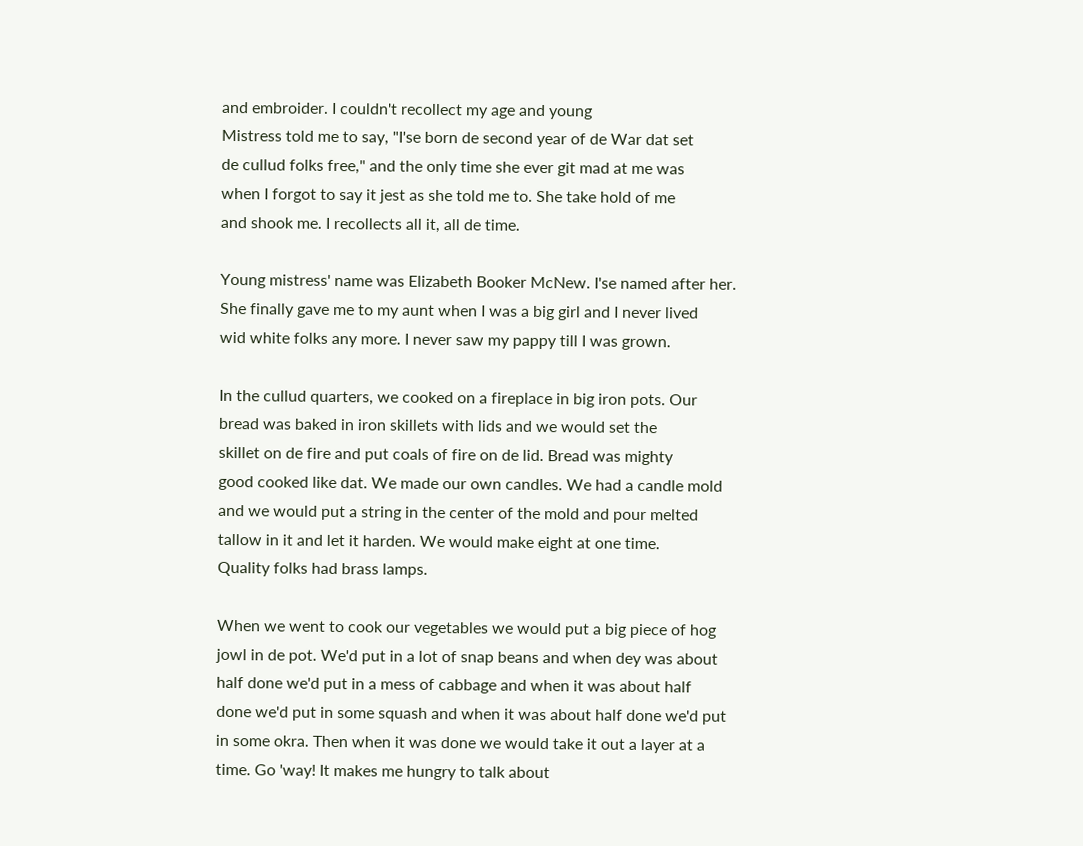and embroider. I couldn't recollect my age and young
Mistress told me to say, "I'se born de second year of de War dat set
de cullud folks free," and the only time she ever git mad at me was
when I forgot to say it jest as she told me to. She take hold of me
and shook me. I recollects all it, all de time.

Young mistress' name was Elizabeth Booker McNew. I'se named after her.
She finally gave me to my aunt when I was a big girl and I never lived
wid white folks any more. I never saw my pappy till I was grown.

In the cullud quarters, we cooked on a fireplace in big iron pots. Our
bread was baked in iron skillets with lids and we would set the
skillet on de fire and put coals of fire on de lid. Bread was mighty
good cooked like dat. We made our own candles. We had a candle mold
and we would put a string in the center of the mold and pour melted
tallow in it and let it harden. We would make eight at one time.
Quality folks had brass lamps.

When we went to cook our vegetables we would put a big piece of hog
jowl in de pot. We'd put in a lot of snap beans and when dey was about
half done we'd put in a mess of cabbage and when it was about half
done we'd put in some squash and when it was about half done we'd put
in some okra. Then when it was done we would take it out a layer at a
time. Go 'way! It makes me hungry to talk about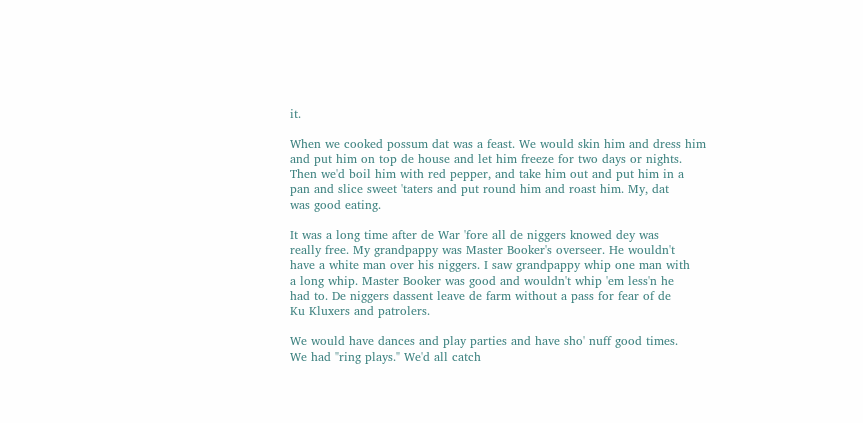it.

When we cooked possum dat was a feast. We would skin him and dress him
and put him on top de house and let him freeze for two days or nights.
Then we'd boil him with red pepper, and take him out and put him in a
pan and slice sweet 'taters and put round him and roast him. My, dat
was good eating.

It was a long time after de War 'fore all de niggers knowed dey was
really free. My grandpappy was Master Booker's overseer. He wouldn't
have a white man over his niggers. I saw grandpappy whip one man with
a long whip. Master Booker was good and wouldn't whip 'em less'n he
had to. De niggers dassent leave de farm without a pass for fear of de
Ku Kluxers and patrolers.

We would have dances and play parties and have sho' nuff good times.
We had "ring plays." We'd all catch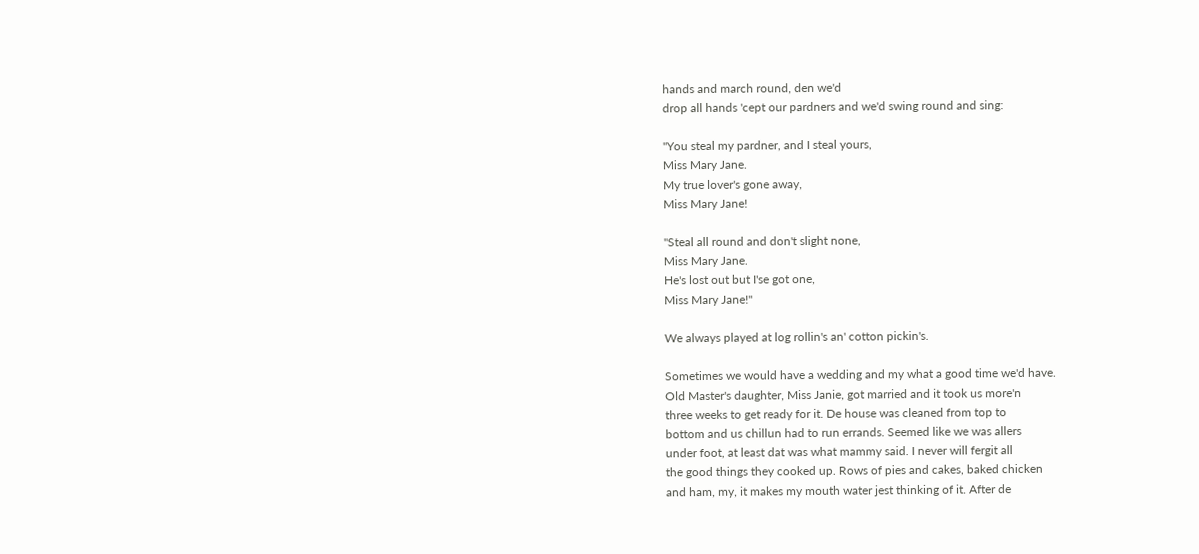hands and march round, den we'd
drop all hands 'cept our pardners and we'd swing round and sing:

"You steal my pardner, and I steal yours,
Miss Mary Jane.
My true lover's gone away,
Miss Mary Jane!

"Steal all round and don't slight none,
Miss Mary Jane.
He's lost out but I'se got one,
Miss Mary Jane!"

We always played at log rollin's an' cotton pickin's.

Sometimes we would have a wedding and my what a good time we'd have.
Old Master's daughter, Miss Janie, got married and it took us more'n
three weeks to get ready for it. De house was cleaned from top to
bottom and us chillun had to run errands. Seemed like we was allers
under foot, at least dat was what mammy said. I never will fergit all
the good things they cooked up. Rows of pies and cakes, baked chicken
and ham, my, it makes my mouth water jest thinking of it. After de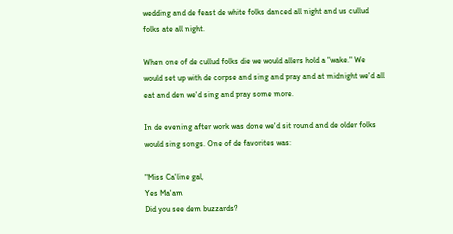wedding and de feast de white folks danced all night and us cullud
folks ate all night.

When one of de cullud folks die we would allers hold a "wake." We
would set up with de corpse and sing and pray and at midnight we'd all
eat and den we'd sing and pray some more.

In de evening after work was done we'd sit round and de older folks
would sing songs. One of de favorites was:

"Miss Ca'line gal,
Yes Ma'am
Did you see dem buzzards?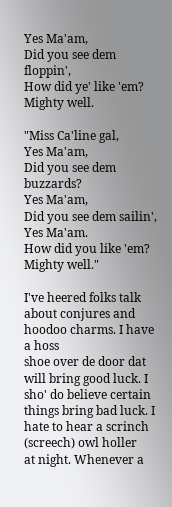Yes Ma'am,
Did you see dem floppin',
How did ye' like 'em?
Mighty well.

"Miss Ca'line gal,
Yes Ma'am,
Did you see dem buzzards?
Yes Ma'am,
Did you see dem sailin',
Yes Ma'am.
How did you like 'em?
Mighty well."

I've heered folks talk about conjures and hoodoo charms. I have a hoss
shoe over de door dat will bring good luck. I sho' do believe certain
things bring bad luck. I hate to hear a scrinch (screech) owl holler
at night. Whenever a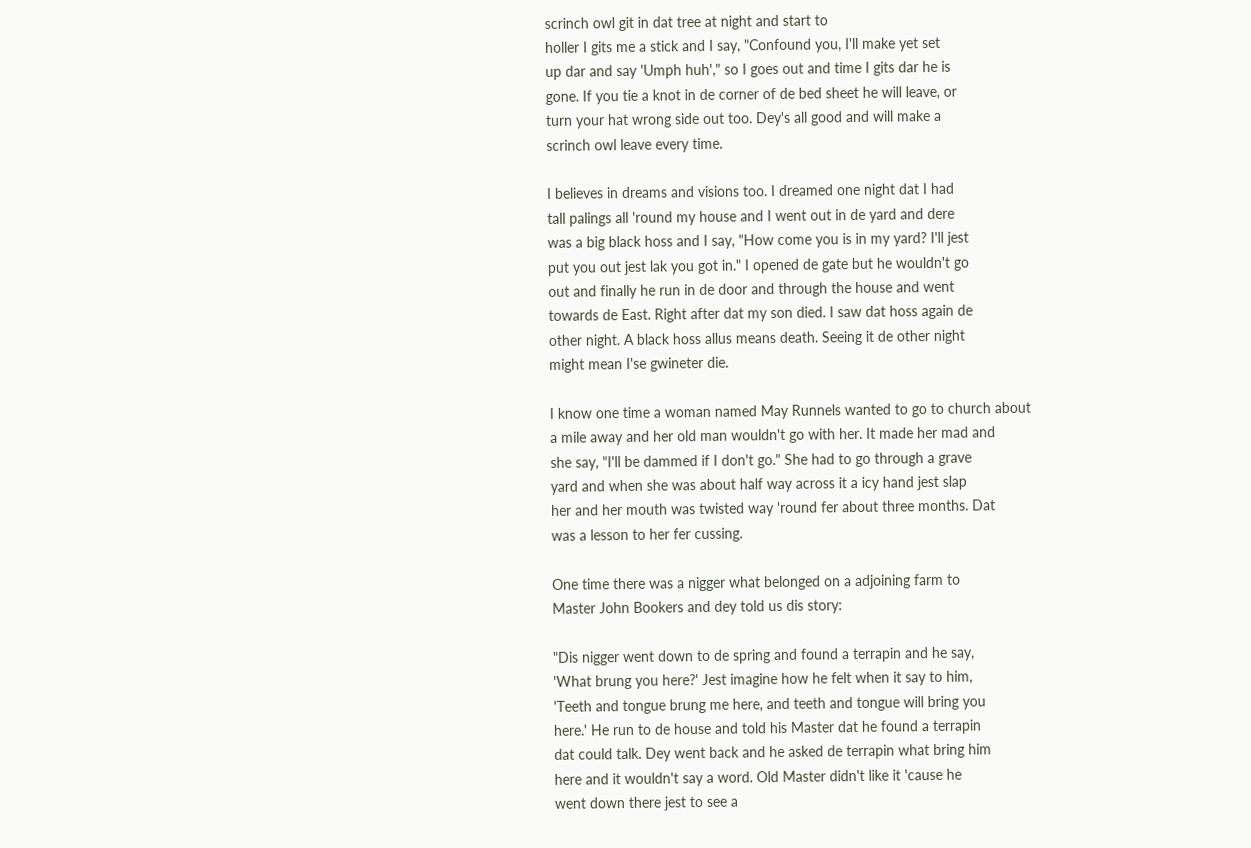scrinch owl git in dat tree at night and start to
holler I gits me a stick and I say, "Confound you, I'll make yet set
up dar and say 'Umph huh'," so I goes out and time I gits dar he is
gone. If you tie a knot in de corner of de bed sheet he will leave, or
turn your hat wrong side out too. Dey's all good and will make a
scrinch owl leave every time.

I believes in dreams and visions too. I dreamed one night dat I had
tall palings all 'round my house and I went out in de yard and dere
was a big black hoss and I say, "How come you is in my yard? I'll jest
put you out jest lak you got in." I opened de gate but he wouldn't go
out and finally he run in de door and through the house and went
towards de East. Right after dat my son died. I saw dat hoss again de
other night. A black hoss allus means death. Seeing it de other night
might mean I'se gwineter die.

I know one time a woman named May Runnels wanted to go to church about
a mile away and her old man wouldn't go with her. It made her mad and
she say, "I'll be dammed if I don't go." She had to go through a grave
yard and when she was about half way across it a icy hand jest slap
her and her mouth was twisted way 'round fer about three months. Dat
was a lesson to her fer cussing.

One time there was a nigger what belonged on a adjoining farm to
Master John Bookers and dey told us dis story:

"Dis nigger went down to de spring and found a terrapin and he say,
'What brung you here?' Jest imagine how he felt when it say to him,
'Teeth and tongue brung me here, and teeth and tongue will bring you
here.' He run to de house and told his Master dat he found a terrapin
dat could talk. Dey went back and he asked de terrapin what bring him
here and it wouldn't say a word. Old Master didn't like it 'cause he
went down there jest to see a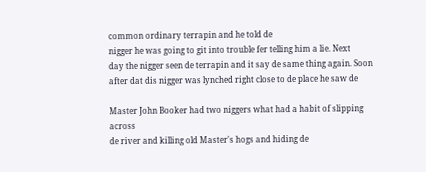common ordinary terrapin and he told de
nigger he was going to git into trouble fer telling him a lie. Next
day the nigger seen de terrapin and it say de same thing again. Soon
after dat dis nigger was lynched right close to de place he saw de

Master John Booker had two niggers what had a habit of slipping across
de river and killing old Master's hogs and hiding de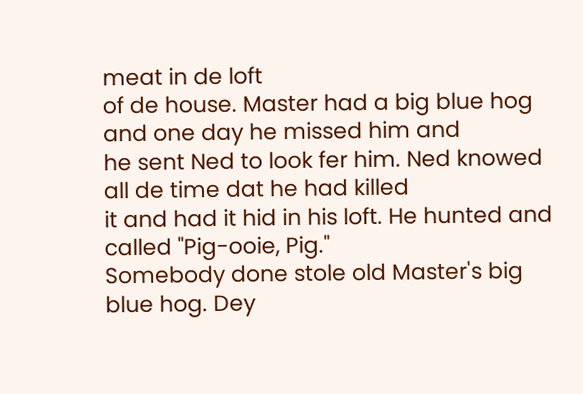meat in de loft
of de house. Master had a big blue hog and one day he missed him and
he sent Ned to look fer him. Ned knowed all de time dat he had killed
it and had it hid in his loft. He hunted and called "Pig-ooie, Pig."
Somebody done stole old Master's big blue hog. Dey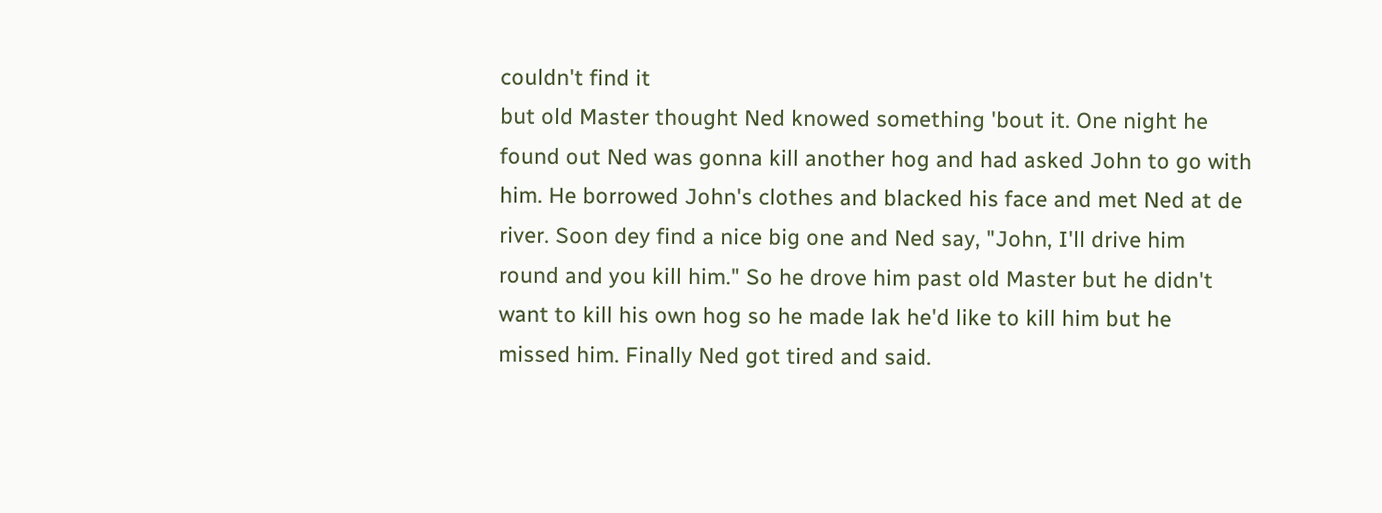couldn't find it
but old Master thought Ned knowed something 'bout it. One night he
found out Ned was gonna kill another hog and had asked John to go with
him. He borrowed John's clothes and blacked his face and met Ned at de
river. Soon dey find a nice big one and Ned say, "John, I'll drive him
round and you kill him." So he drove him past old Master but he didn't
want to kill his own hog so he made lak he'd like to kill him but he
missed him. Finally Ned got tired and said.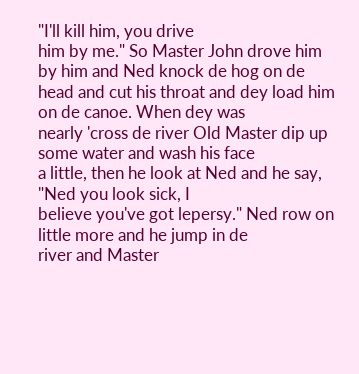"I'll kill him, you drive
him by me." So Master John drove him by him and Ned knock de hog on de
head and cut his throat and dey load him on de canoe. When dey was
nearly 'cross de river Old Master dip up some water and wash his face
a little, then he look at Ned and he say, "Ned you look sick, I
believe you've got lepersy." Ned row on little more and he jump in de
river and Master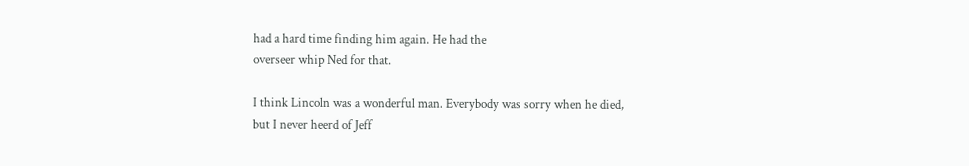had a hard time finding him again. He had the
overseer whip Ned for that.

I think Lincoln was a wonderful man. Everybody was sorry when he died,
but I never heerd of Jeff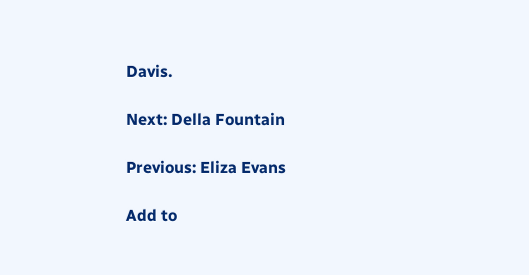Davis.

Next: Della Fountain

Previous: Eliza Evans

Add to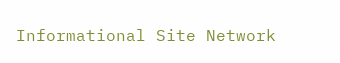Informational Site Network